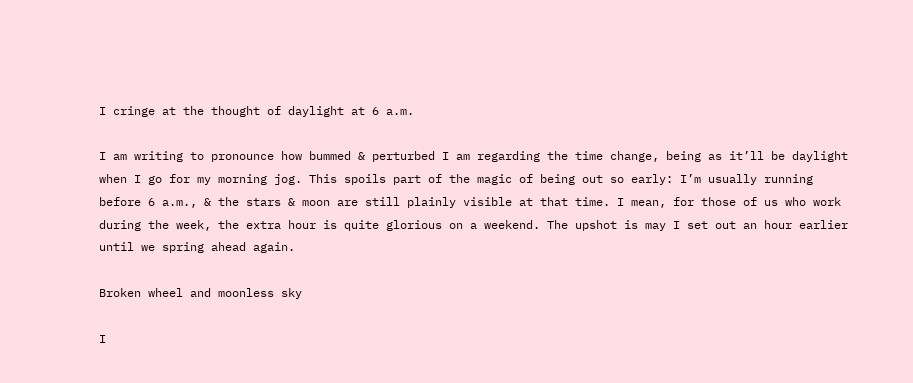I cringe at the thought of daylight at 6 a.m.

I am writing to pronounce how bummed & perturbed I am regarding the time change, being as it’ll be daylight when I go for my morning jog. This spoils part of the magic of being out so early: I’m usually running before 6 a.m., & the stars & moon are still plainly visible at that time. I mean, for those of us who work during the week, the extra hour is quite glorious on a weekend. The upshot is may I set out an hour earlier until we spring ahead again.

Broken wheel and moonless sky

I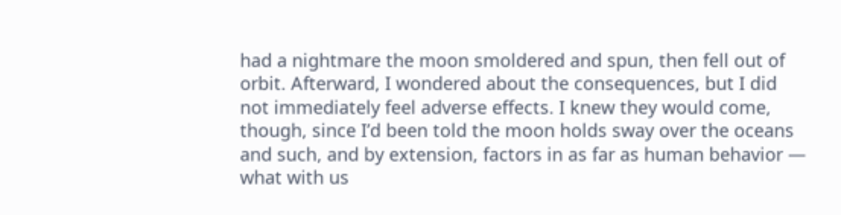had a nightmare the moon smoldered and spun, then fell out of orbit. Afterward, I wondered about the consequences, but I did not immediately feel adverse effects. I knew they would come, though, since I’d been told the moon holds sway over the oceans and such, and by extension, factors in as far as human behavior — what with us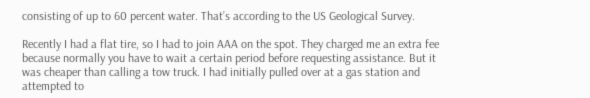consisting of up to 60 percent water. That’s according to the US Geological Survey.

Recently I had a flat tire, so I had to join AAA on the spot. They charged me an extra fee because normally you have to wait a certain period before requesting assistance. But it was cheaper than calling a tow truck. I had initially pulled over at a gas station and attempted to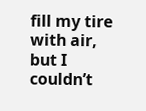fill my tire with air, but I couldn’t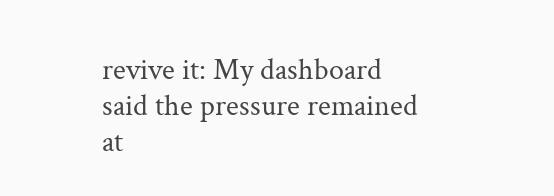revive it: My dashboard said the pressure remained at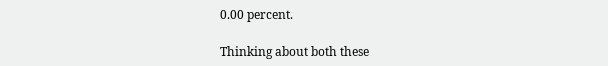0.00 percent.

Thinking about both these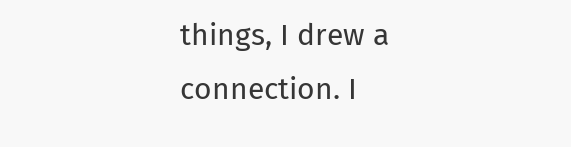things, I drew a connection. I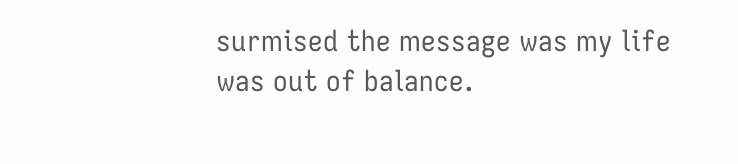surmised the message was my life was out of balance.